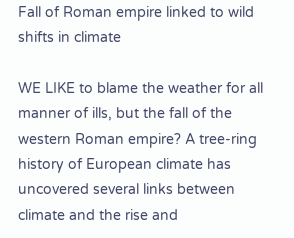Fall of Roman empire linked to wild shifts in climate

WE LIKE to blame the weather for all manner of ills, but the fall of the western Roman empire? A tree-ring history of European climate has uncovered several links between climate and the rise and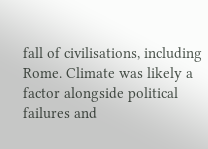fall of civilisations, including Rome. Climate was likely a factor alongside political failures and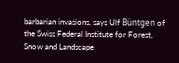barbarian invasions, says Ulf Büntgen of the Swiss Federal Institute for Forest, Snow and Landscape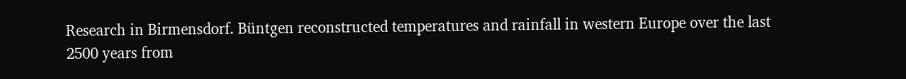Research in Birmensdorf. Büntgen reconstructed temperatures and rainfall in western Europe over the last 2500 years from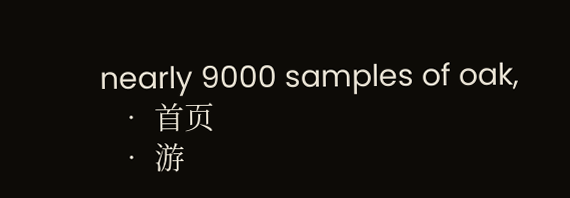nearly 9000 samples of oak,
  • 首页
  • 游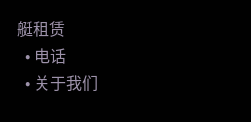艇租赁
  • 电话
  • 关于我们